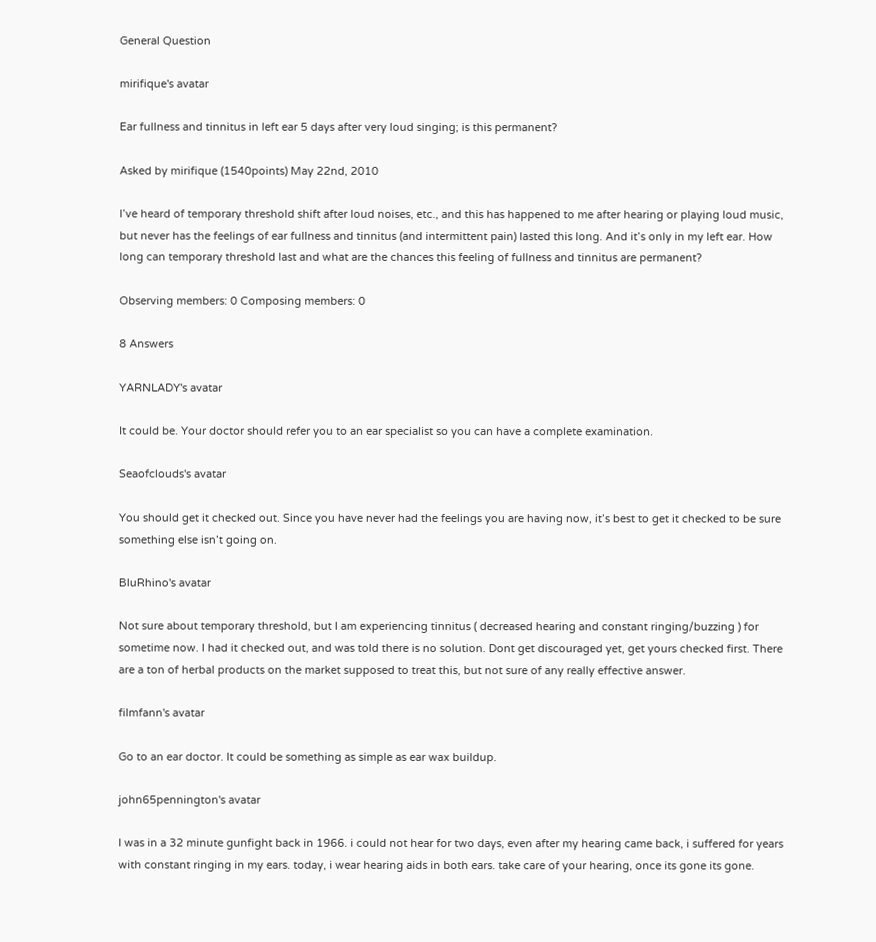General Question

mirifique's avatar

Ear fullness and tinnitus in left ear 5 days after very loud singing; is this permanent?

Asked by mirifique (1540points) May 22nd, 2010

I’ve heard of temporary threshold shift after loud noises, etc., and this has happened to me after hearing or playing loud music, but never has the feelings of ear fullness and tinnitus (and intermittent pain) lasted this long. And it’s only in my left ear. How long can temporary threshold last and what are the chances this feeling of fullness and tinnitus are permanent?

Observing members: 0 Composing members: 0

8 Answers

YARNLADY's avatar

It could be. Your doctor should refer you to an ear specialist so you can have a complete examination.

Seaofclouds's avatar

You should get it checked out. Since you have never had the feelings you are having now, it’s best to get it checked to be sure something else isn’t going on.

BluRhino's avatar

Not sure about temporary threshold, but I am experiencing tinnitus ( decreased hearing and constant ringing/buzzing ) for sometime now. I had it checked out, and was told there is no solution. Dont get discouraged yet, get yours checked first. There are a ton of herbal products on the market supposed to treat this, but not sure of any really effective answer.

filmfann's avatar

Go to an ear doctor. It could be something as simple as ear wax buildup.

john65pennington's avatar

I was in a 32 minute gunfight back in 1966. i could not hear for two days, even after my hearing came back, i suffered for years with constant ringing in my ears. today, i wear hearing aids in both ears. take care of your hearing, once its gone its gone.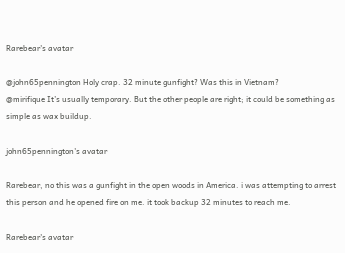Rarebear's avatar

@john65pennington Holy crap. 32 minute gunfight? Was this in Vietnam?
@mirifique It’s usually temporary. But the other people are right; it could be something as simple as wax buildup.

john65pennington's avatar

Rarebear, no this was a gunfight in the open woods in America. i was attempting to arrest this person and he opened fire on me. it took backup 32 minutes to reach me.

Rarebear's avatar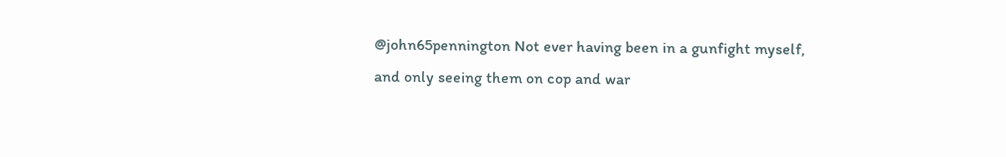@john65pennington Not ever having been in a gunfight myself, and only seeing them on cop and war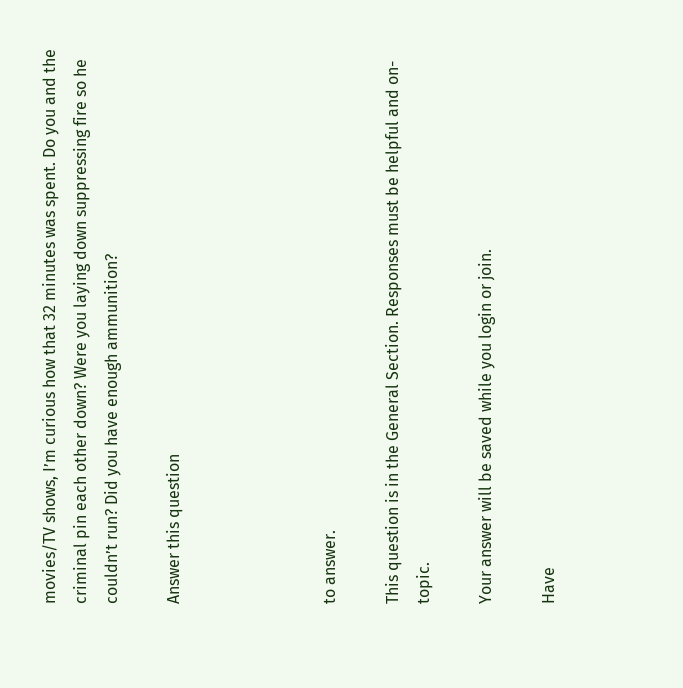movies/TV shows, I’m curious how that 32 minutes was spent. Do you and the criminal pin each other down? Were you laying down suppressing fire so he couldn’t run? Did you have enough ammunition?

Answer this question




to answer.

This question is in the General Section. Responses must be helpful and on-topic.

Your answer will be saved while you login or join.

Have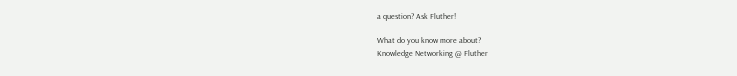a question? Ask Fluther!

What do you know more about?
Knowledge Networking @ Fluther